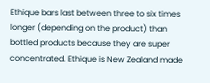Ethique bars last between three to six times longer (depending on the product) than bottled products because they are super concentrated. Ethique is New Zealand made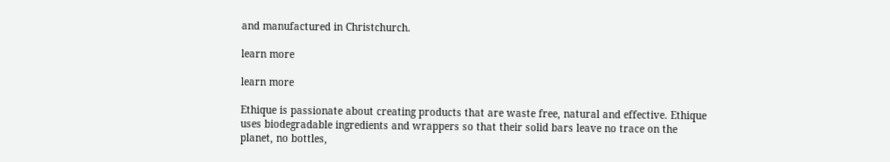and manufactured in Christchurch.

learn more

learn more

Ethique is passionate about creating products that are waste free, natural and effective. Ethique uses biodegradable ingredients and wrappers so that their solid bars leave no trace on the planet, no bottles,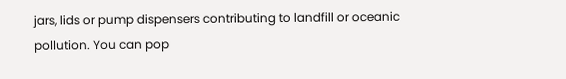jars, lids or pump dispensers contributing to landfill or oceanic pollution. You can pop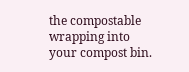the compostable wrapping into your compost bin.